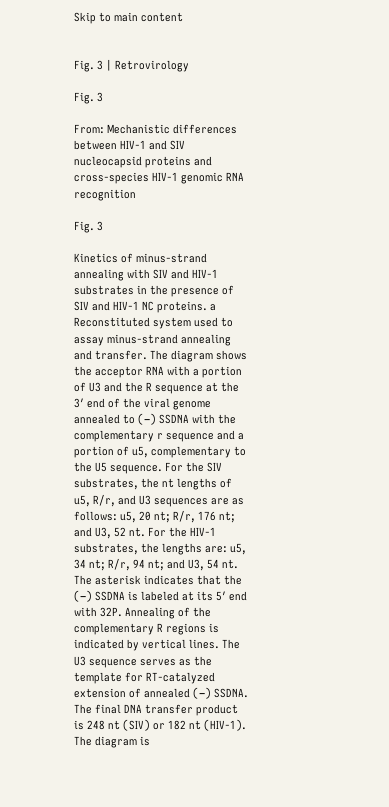Skip to main content


Fig. 3 | Retrovirology

Fig. 3

From: Mechanistic differences between HIV-1 and SIV nucleocapsid proteins and cross-species HIV-1 genomic RNA recognition

Fig. 3

Kinetics of minus-strand annealing with SIV and HIV-1 substrates in the presence of SIV and HIV-1 NC proteins. a Reconstituted system used to assay minus-strand annealing and transfer. The diagram shows the acceptor RNA with a portion of U3 and the R sequence at the 3′ end of the viral genome annealed to (−) SSDNA with the complementary r sequence and a portion of u5, complementary to the U5 sequence. For the SIV substrates, the nt lengths of u5, R/r, and U3 sequences are as follows: u5, 20 nt; R/r, 176 nt; and U3, 52 nt. For the HIV-1 substrates, the lengths are: u5, 34 nt; R/r, 94 nt; and U3, 54 nt. The asterisk indicates that the (−) SSDNA is labeled at its 5′ end with 32P. Annealing of the complementary R regions is indicated by vertical lines. The U3 sequence serves as the template for RT-catalyzed extension of annealed (−) SSDNA. The final DNA transfer product is 248 nt (SIV) or 182 nt (HIV-1). The diagram is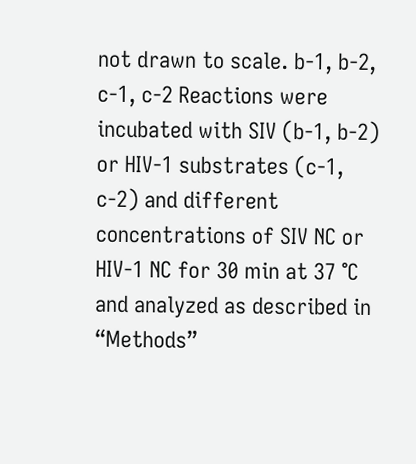not drawn to scale. b-1, b-2, c-1, c-2 Reactions were incubated with SIV (b-1, b-2) or HIV-1 substrates (c-1, c-2) and different concentrations of SIV NC or HIV-1 NC for 30 min at 37 °C and analyzed as described in “Methods”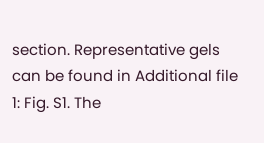section. Representative gels can be found in Additional file 1: Fig. S1. The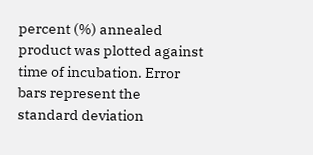percent (%) annealed product was plotted against time of incubation. Error bars represent the standard deviation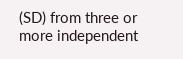(SD) from three or more independent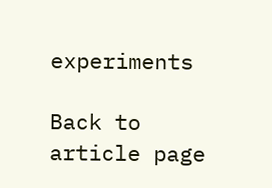experiments

Back to article page